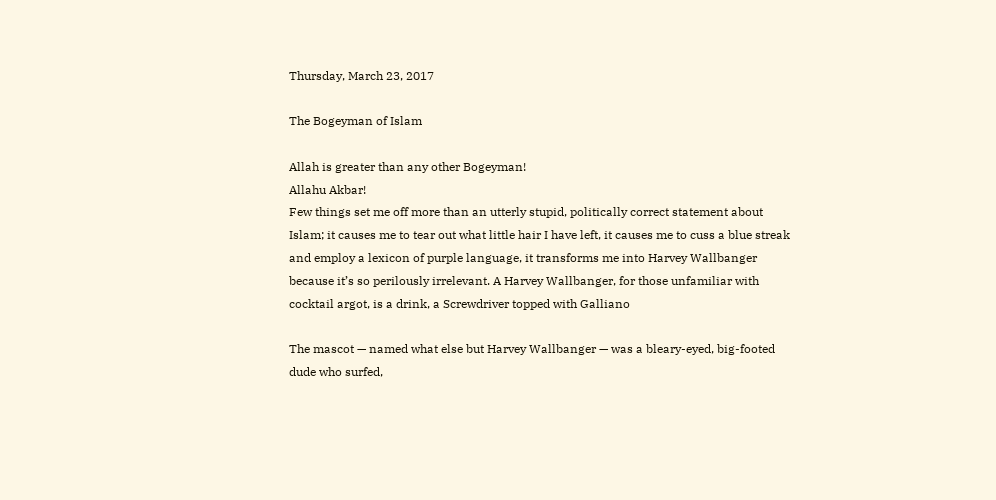Thursday, March 23, 2017

The Bogeyman of Islam

Allah is greater than any other Bogeyman!
Allahu Akbar!
Few things set me off more than an utterly stupid, politically correct statement about Islam; it causes me to tear out what little hair I have left, it causes me to cuss a blue streak and employ a lexicon of purple language, it transforms me into Harvey Wallbanger because it’s so perilously irrelevant. A Harvey Wallbanger, for those unfamiliar with cocktail argot, is a drink, a Screwdriver topped with Galliano

The mascot — named what else but Harvey Wallbanger — was a bleary-eyed, big-footed dude who surfed,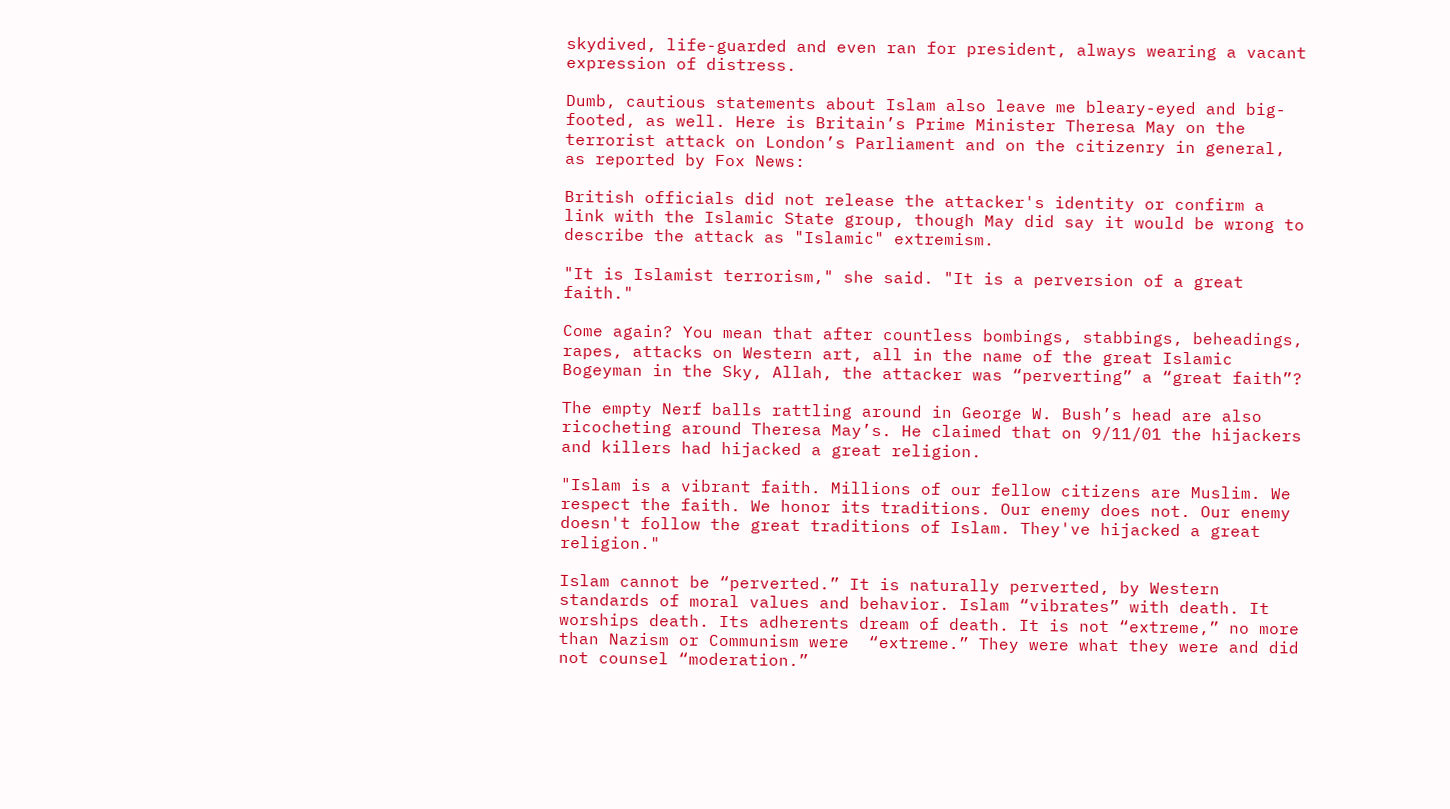skydived, life-guarded and even ran for president, always wearing a vacant expression of distress.

Dumb, cautious statements about Islam also leave me bleary-eyed and big-footed, as well. Here is Britain’s Prime Minister Theresa May on the terrorist attack on London’s Parliament and on the citizenry in general, as reported by Fox News:

British officials did not release the attacker's identity or confirm a link with the Islamic State group, though May did say it would be wrong to describe the attack as "Islamic" extremism.

"It is Islamist terrorism," she said. "It is a perversion of a great faith."

Come again? You mean that after countless bombings, stabbings, beheadings, rapes, attacks on Western art, all in the name of the great Islamic Bogeyman in the Sky, Allah, the attacker was “perverting” a “great faith”?

The empty Nerf balls rattling around in George W. Bush’s head are also ricocheting around Theresa May’s. He claimed that on 9/11/01 the hijackers and killers had hijacked a great religion.

"Islam is a vibrant faith. Millions of our fellow citizens are Muslim. We respect the faith. We honor its traditions. Our enemy does not. Our enemy doesn't follow the great traditions of Islam. They've hijacked a great religion."

Islam cannot be “perverted.” It is naturally perverted, by Western standards of moral values and behavior. Islam “vibrates” with death. It worships death. Its adherents dream of death. It is not “extreme,” no more than Nazism or Communism were  “extreme.” They were what they were and did not counsel “moderation.”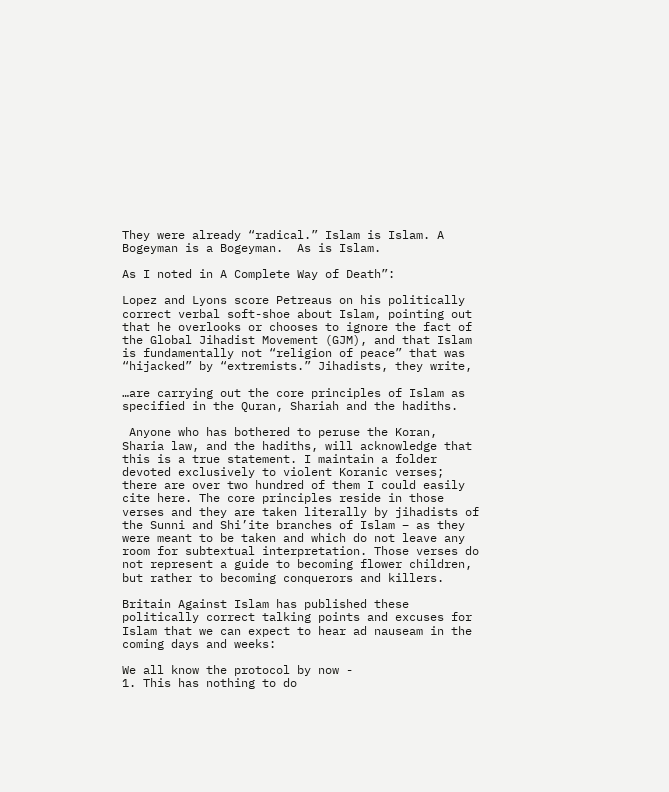They were already “radical.” Islam is Islam. A Bogeyman is a Bogeyman.  As is Islam.

As I noted in A Complete Way of Death”:

Lopez and Lyons score Petreaus on his politically correct verbal soft-shoe about Islam, pointing out that he overlooks or chooses to ignore the fact of the Global Jihadist Movement (GJM), and that Islam is fundamentally not “religion of peace” that was “hijacked” by “extremists.” Jihadists, they write,

…are carrying out the core principles of Islam as specified in the Quran, Shariah and the hadiths.

 Anyone who has bothered to peruse the Koran, Sharia law, and the hadiths, will acknowledge that this is a true statement. I maintain a folder devoted exclusively to violent Koranic verses; there are over two hundred of them I could easily cite here. The core principles reside in those verses and they are taken literally by jihadists of the Sunni and Shi’ite branches of Islam – as they were meant to be taken and which do not leave any room for subtextual interpretation. Those verses do not represent a guide to becoming flower children, but rather to becoming conquerors and killers.

Britain Against Islam has published these politically correct talking points and excuses for Islam that we can expect to hear ad nauseam in the coming days and weeks:

We all know the protocol by now -
1. This has nothing to do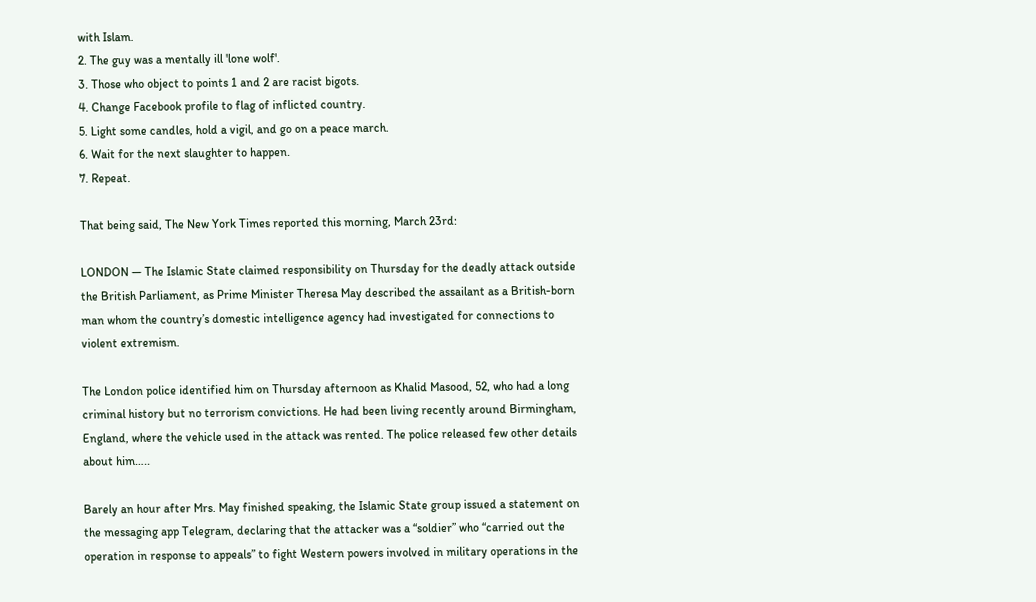with Islam.
2. The guy was a mentally ill 'lone wolf'.
3. Those who object to points 1 and 2 are racist bigots.
4. Change Facebook profile to flag of inflicted country.
5. Light some candles, hold a vigil, and go on a peace march.
6. Wait for the next slaughter to happen.
7. Repeat.

That being said, The New York Times reported this morning, March 23rd:

LONDON — The Islamic State claimed responsibility on Thursday for the deadly attack outside the British Parliament, as Prime Minister Theresa May described the assailant as a British-born man whom the country’s domestic intelligence agency had investigated for connections to violent extremism.

The London police identified him on Thursday afternoon as Khalid Masood, 52, who had a long criminal history but no terrorism convictions. He had been living recently around Birmingham, England, where the vehicle used in the attack was rented. The police released few other details about him…..

Barely an hour after Mrs. May finished speaking, the Islamic State group issued a statement on the messaging app Telegram, declaring that the attacker was a “soldier” who “carried out the operation in response to appeals” to fight Western powers involved in military operations in the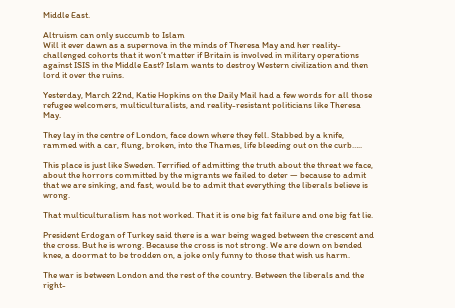Middle East.

Altruism can only succumb to Islam
Will it ever dawn as a supernova in the minds of Theresa May and her reality-challenged cohorts that it won’t matter if Britain is involved in military operations against ISIS in the Middle East? Islam wants to destroy Western civilization and then lord it over the ruins.

Yesterday, March 22nd, Katie Hopkins on the Daily Mail had a few words for all those refugee welcomers, multiculturalists, and reality-resistant politicians like Theresa May.

They lay in the centre of London, face down where they fell. Stabbed by a knife, rammed with a car, flung, broken, into the Thames, life bleeding out on the curb…..

This place is just like Sweden. Terrified of admitting the truth about the threat we face, about the horrors committed by the migrants we failed to deter — because to admit that we are sinking, and fast, would be to admit that everything the liberals believe is wrong.

That multiculturalism has not worked. That it is one big fat failure and one big fat lie.

President Erdogan of Turkey said there is a war being waged between the crescent and the cross. But he is wrong. Because the cross is not strong. We are down on bended knee, a doormat to be trodden on, a joke only funny to those that wish us harm.

The war is between London and the rest of the country. Between the liberals and the right-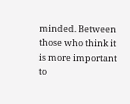minded. Between those who think it is more important to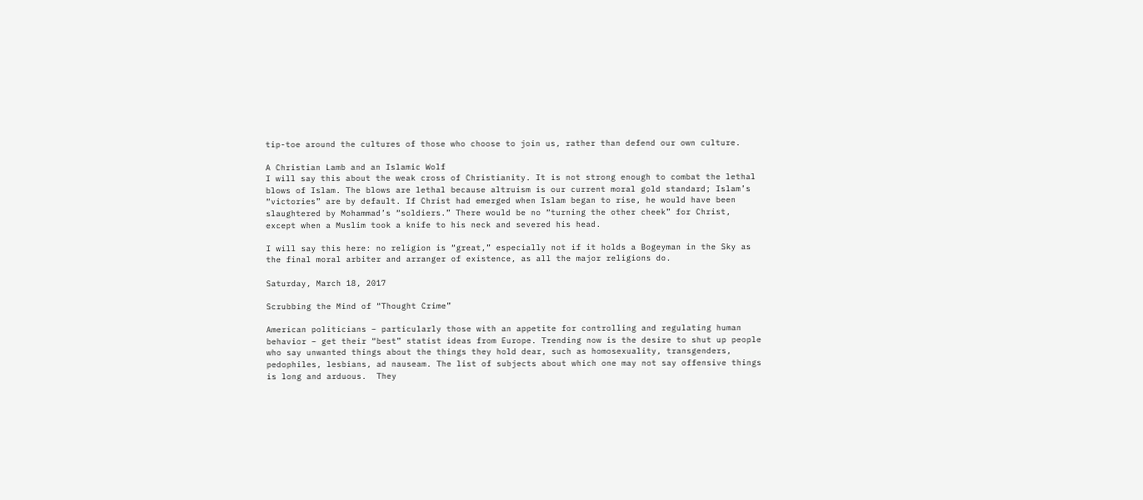tip-toe around the cultures of those who choose to join us, rather than defend our own culture.

A Christian Lamb and an Islamic Wolf
I will say this about the weak cross of Christianity. It is not strong enough to combat the lethal blows of Islam. The blows are lethal because altruism is our current moral gold standard; Islam’s “victories” are by default. If Christ had emerged when Islam began to rise, he would have been slaughtered by Mohammad’s “soldiers.” There would be no “turning the other cheek” for Christ, except when a Muslim took a knife to his neck and severed his head.

I will say this here: no religion is “great,” especially not if it holds a Bogeyman in the Sky as the final moral arbiter and arranger of existence, as all the major religions do.

Saturday, March 18, 2017

Scrubbing the Mind of “Thought Crime”

American politicians – particularly those with an appetite for controlling and regulating human behavior – get their “best” statist ideas from Europe. Trending now is the desire to shut up people who say unwanted things about the things they hold dear, such as homosexuality, transgenders, pedophiles, lesbians, ad nauseam. The list of subjects about which one may not say offensive things is long and arduous.  They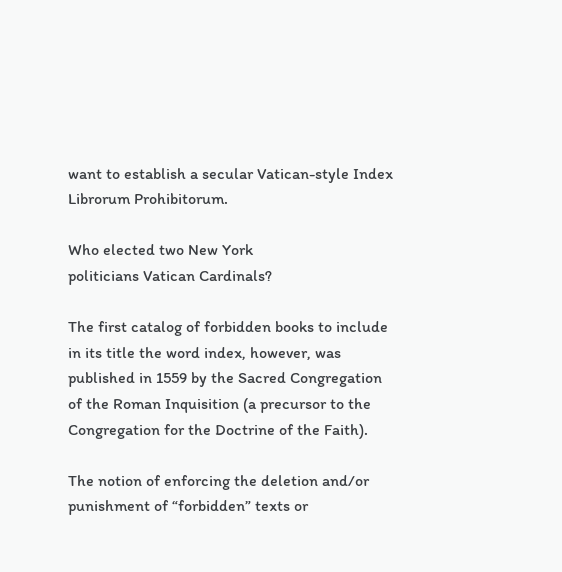want to establish a secular Vatican-style Index Librorum Prohibitorum.

Who elected two New York
politicians Vatican Cardinals?

The first catalog of forbidden books to include in its title the word index, however, was published in 1559 by the Sacred Congregation of the Roman Inquisition (a precursor to the Congregation for the Doctrine of the Faith).

The notion of enforcing the deletion and/or punishment of “forbidden” texts or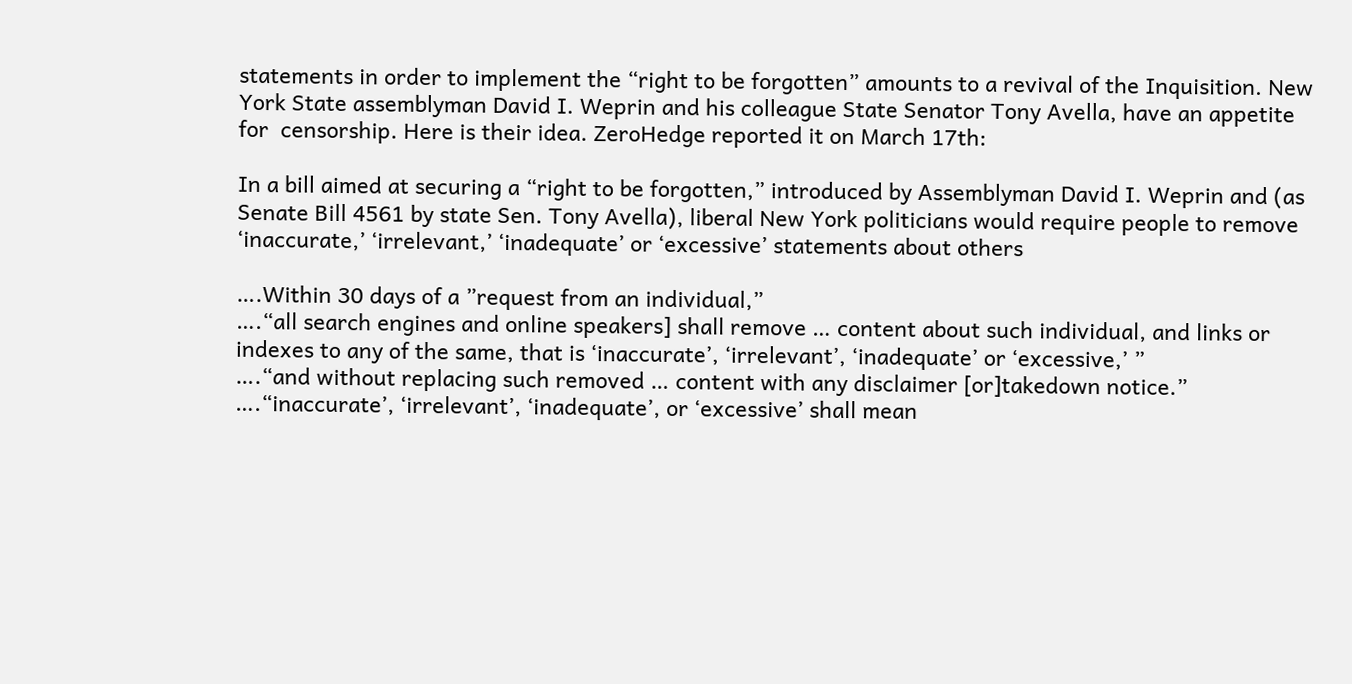statements in order to implement the “right to be forgotten” amounts to a revival of the Inquisition. New York State assemblyman David I. Weprin and his colleague State Senator Tony Avella, have an appetite for  censorship. Here is their idea. ZeroHedge reported it on March 17th:

In a bill aimed at securing a “right to be forgotten,” introduced by Assemblyman David I. Weprin and (as Senate Bill 4561 by state Sen. Tony Avella), liberal New York politicians would require people to remove ‘inaccurate,’ ‘irrelevant,’ ‘inadequate’ or ‘excessive’ statements about others

….Within 30 days of a ”request from an individual,”
….“all search engines and online speakers] shall remove … content about such individual, and links or indexes to any of the same, that is ‘inaccurate’, ‘irrelevant’, ‘inadequate’ or ‘excessive,’ ”
….“and without replacing such removed … content with any disclaimer [or]takedown notice.”
….“inaccurate’, ‘irrelevant’, ‘inadequate’, or ‘excessive’ shall mean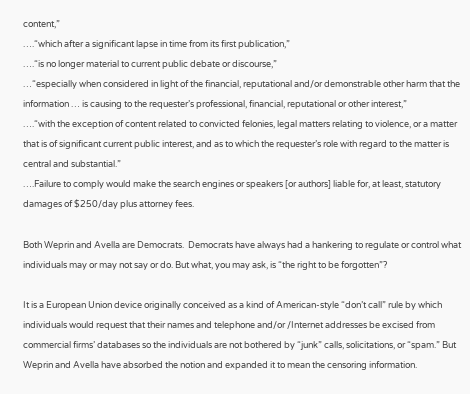content,”
….“which after a significant lapse in time from its first publication,”
….“is no longer material to current public debate or discourse,”
…“especially when considered in light of the financial, reputational and/or demonstrable other harm that the information … is causing to the requester’s professional, financial, reputational or other interest,”
….“with the exception of content related to convicted felonies, legal matters relating to violence, or a matter that is of significant current public interest, and as to which the requester’s role with regard to the matter is central and substantial.”
….Failure to comply would make the search engines or speakers [or authors] liable for, at least, statutory damages of $250/day plus attorney fees.

Both Weprin and Avella are Democrats.  Democrats have always had a hankering to regulate or control what individuals may or may not say or do. But what, you may ask, is “the right to be forgotten”?

It is a European Union device originally conceived as a kind of American-style “don’t call” rule by which individuals would request that their names and telephone and/or /Internet addresses be excised from commercial firms’ databases so the individuals are not bothered by “junk” calls, solicitations, or “spam.” But Weprin and Avella have absorbed the notion and expanded it to mean the censoring information.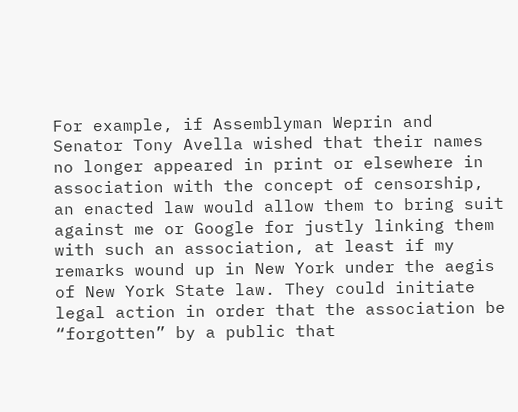For example, if Assemblyman Weprin and Senator Tony Avella wished that their names no longer appeared in print or elsewhere in association with the concept of censorship, an enacted law would allow them to bring suit against me or Google for justly linking them with such an association, at least if my remarks wound up in New York under the aegis of New York State law. They could initiate legal action in order that the association be “forgotten” by a public that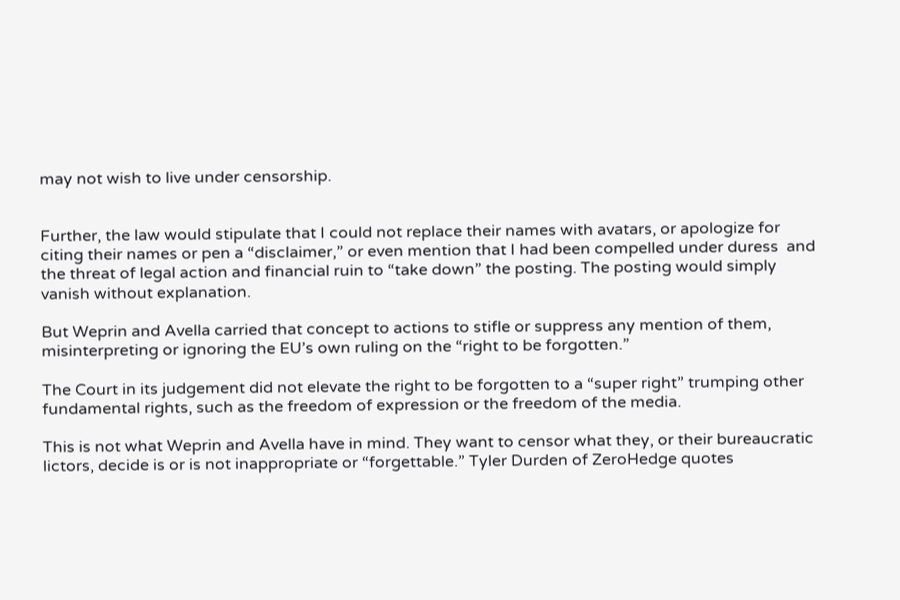may not wish to live under censorship.


Further, the law would stipulate that I could not replace their names with avatars, or apologize for citing their names or pen a “disclaimer,” or even mention that I had been compelled under duress  and  the threat of legal action and financial ruin to “take down” the posting. The posting would simply vanish without explanation.

But Weprin and Avella carried that concept to actions to stifle or suppress any mention of them, misinterpreting or ignoring the EU’s own ruling on the “right to be forgotten.”

The Court in its judgement did not elevate the right to be forgotten to a “super right” trumping other fundamental rights, such as the freedom of expression or the freedom of the media.

This is not what Weprin and Avella have in mind. They want to censor what they, or their bureaucratic lictors, decide is or is not inappropriate or “forgettable.” Tyler Durden of ZeroHedge quotes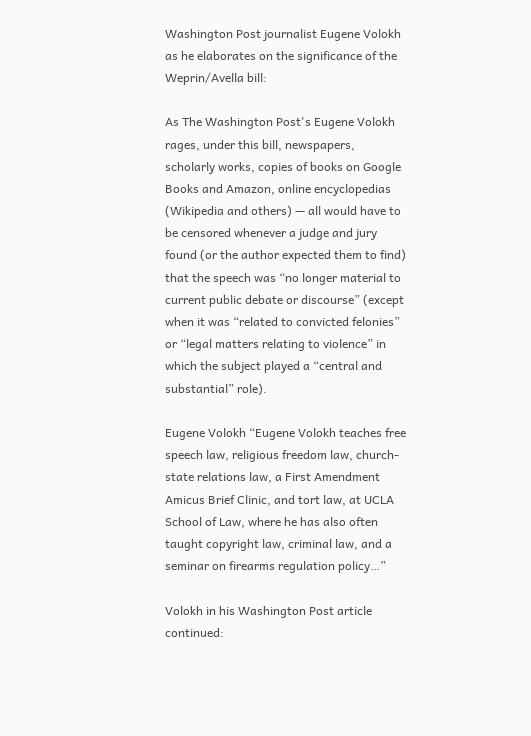Washington Post journalist Eugene Volokh as he elaborates on the significance of the Weprin/Avella bill:

As The Washington Post's Eugene Volokh rages, under this bill, newspapers, scholarly works, copies of books on Google Books and Amazon, online encyclopedias (Wikipedia and others) — all would have to be censored whenever a judge and jury found (or the author expected them to find) that the speech was “no longer material to current public debate or discourse” (except when it was “related to convicted felonies” or “legal matters relating to violence” in which the subject played a “central and substantial” role).

Eugene Volokh “Eugene Volokh teaches free speech law, religious freedom law, church-state relations law, a First Amendment Amicus Brief Clinic, and tort law, at UCLA School of Law, where he has also often taught copyright law, criminal law, and a seminar on firearms regulation policy…”

Volokh in his Washington Post article continued: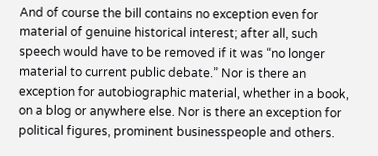And of course the bill contains no exception even for material of genuine historical interest; after all, such speech would have to be removed if it was “no longer material to current public debate.” Nor is there an exception for autobiographic material, whether in a book, on a blog or anywhere else. Nor is there an exception for political figures, prominent businesspeople and others.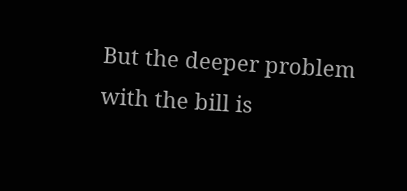But the deeper problem with the bill is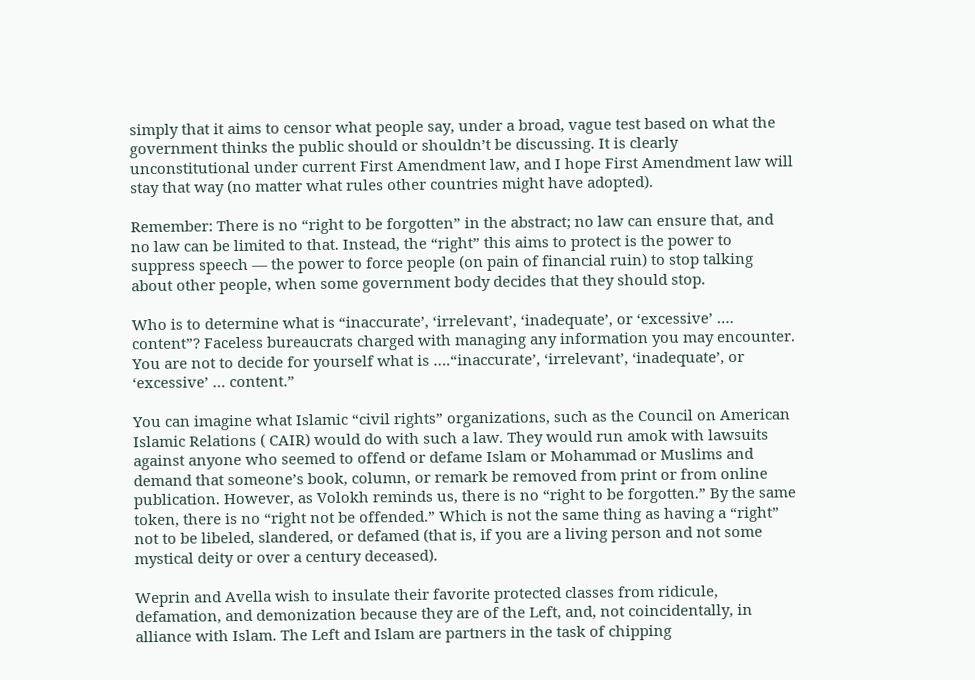simply that it aims to censor what people say, under a broad, vague test based on what the government thinks the public should or shouldn’t be discussing. It is clearly unconstitutional under current First Amendment law, and I hope First Amendment law will stay that way (no matter what rules other countries might have adopted).

Remember: There is no “right to be forgotten” in the abstract; no law can ensure that, and no law can be limited to that. Instead, the “right” this aims to protect is the power to suppress speech — the power to force people (on pain of financial ruin) to stop talking about other people, when some government body decides that they should stop.

Who is to determine what is “inaccurate’, ‘irrelevant’, ‘inadequate’, or ‘excessive’ …. content”? Faceless bureaucrats charged with managing any information you may encounter. You are not to decide for yourself what is ….“inaccurate’, ‘irrelevant’, ‘inadequate’, or ‘excessive’ … content.”

You can imagine what Islamic “civil rights” organizations, such as the Council on American Islamic Relations ( CAIR) would do with such a law. They would run amok with lawsuits against anyone who seemed to offend or defame Islam or Mohammad or Muslims and demand that someone’s book, column, or remark be removed from print or from online publication. However, as Volokh reminds us, there is no “right to be forgotten.” By the same token, there is no “right not be offended.” Which is not the same thing as having a “right” not to be libeled, slandered, or defamed (that is, if you are a living person and not some mystical deity or over a century deceased).

Weprin and Avella wish to insulate their favorite protected classes from ridicule, defamation, and demonization because they are of the Left, and, not coincidentally, in alliance with Islam. The Left and Islam are partners in the task of chipping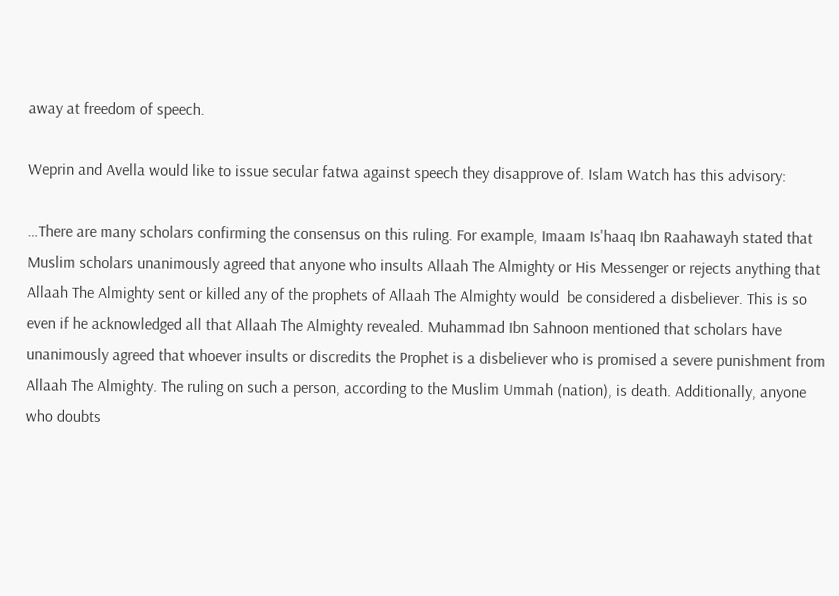away at freedom of speech.

Weprin and Avella would like to issue secular fatwa against speech they disapprove of. Islam Watch has this advisory:

…There are many scholars confirming the consensus on this ruling. For example, Imaam Is'haaq Ibn Raahawayh stated that Muslim scholars unanimously agreed that anyone who insults Allaah The Almighty or His Messenger or rejects anything that Allaah The Almighty sent or killed any of the prophets of Allaah The Almighty would  be considered a disbeliever. This is so even if he acknowledged all that Allaah The Almighty revealed. Muhammad Ibn Sahnoon mentioned that scholars have unanimously agreed that whoever insults or discredits the Prophet is a disbeliever who is promised a severe punishment from Allaah The Almighty. The ruling on such a person, according to the Muslim Ummah (nation), is death. Additionally, anyone who doubts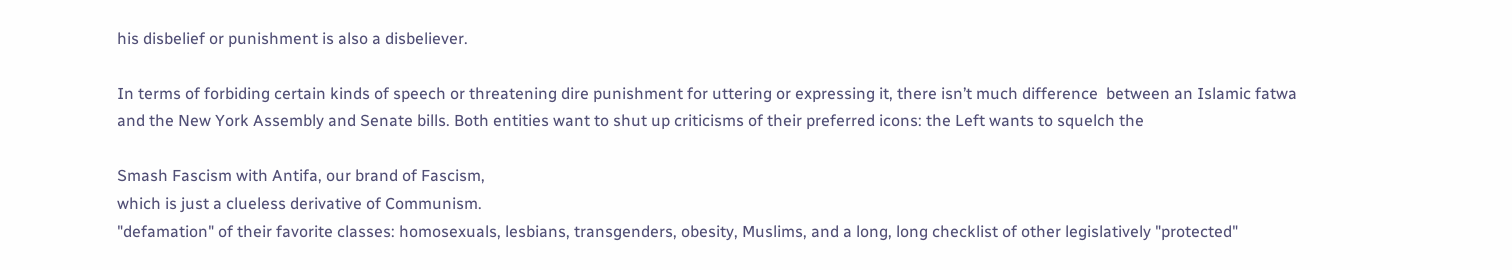his disbelief or punishment is also a disbeliever.

In terms of forbiding certain kinds of speech or threatening dire punishment for uttering or expressing it, there isn’t much difference  between an Islamic fatwa and the New York Assembly and Senate bills. Both entities want to shut up criticisms of their preferred icons: the Left wants to squelch the

Smash Fascism with Antifa, our brand of Fascism,
which is just a clueless derivative of Communism.
"defamation" of their favorite classes: homosexuals, lesbians, transgenders, obesity, Muslims, and a long, long checklist of other legislatively "protected"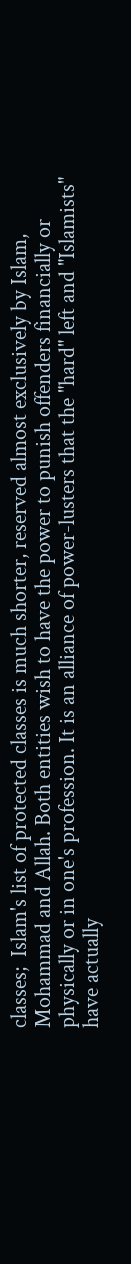classes;  Islam's list of protected classes is much shorter, reserved almost exclusively by Islam, Mohammad and Allah. Both entities wish to have the power to punish offenders financially or physically or in one's profession. It is an alliance of power-lusters that the "hard" left and "Islamists" have actually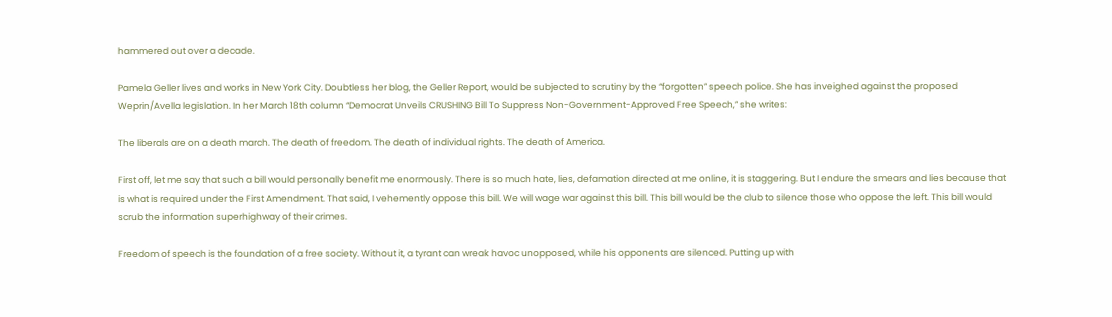hammered out over a decade.

Pamela Geller lives and works in New York City. Doubtless her blog, the Geller Report, would be subjected to scrutiny by the “forgotten” speech police. She has inveighed against the proposed Weprin/Avella legislation. In her March 18th column “Democrat Unveils CRUSHING Bill To Suppress Non-Government-Approved Free Speech,” she writes:

The liberals are on a death march. The death of freedom. The death of individual rights. The death of America.

First off, let me say that such a bill would personally benefit me enormously. There is so much hate, lies, defamation directed at me online, it is staggering. But I endure the smears and lies because that is what is required under the First Amendment. That said, I vehemently oppose this bill. We will wage war against this bill. This bill would be the club to silence those who oppose the left. This bill would scrub the information superhighway of their crimes.

Freedom of speech is the foundation of a free society. Without it, a tyrant can wreak havoc unopposed, while his opponents are silenced. Putting up with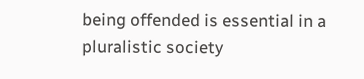being offended is essential in a pluralistic society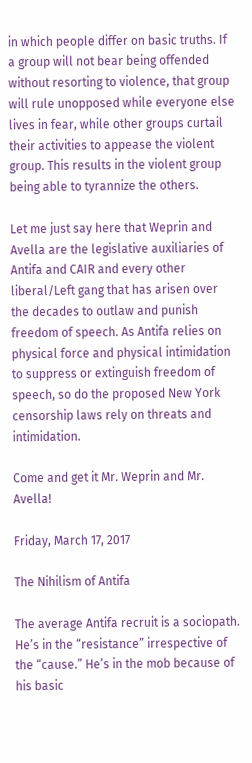in which people differ on basic truths. If a group will not bear being offended without resorting to violence, that group will rule unopposed while everyone else lives in fear, while other groups curtail their activities to appease the violent group. This results in the violent group being able to tyrannize the others.

Let me just say here that Weprin and Avella are the legislative auxiliaries of Antifa and CAIR and every other liberal/Left gang that has arisen over the decades to outlaw and punish freedom of speech. As Antifa relies on physical force and physical intimidation to suppress or extinguish freedom of speech, so do the proposed New York censorship laws rely on threats and intimidation.

Come and get it Mr. Weprin and Mr. Avella!

Friday, March 17, 2017

The Nihilism of Antifa

The average Antifa recruit is a sociopath. He’s in the “resistance” irrespective of the “cause.” He’s in the mob because of his basic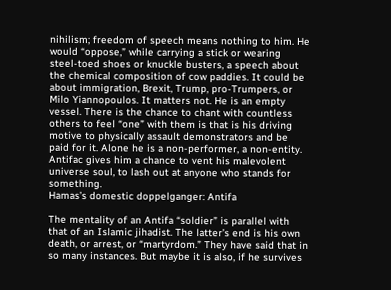nihilism; freedom of speech means nothing to him. He would “oppose,” while carrying a stick or wearing steel-toed shoes or knuckle busters, a speech about the chemical composition of cow paddies. It could be about immigration, Brexit, Trump, pro-Trumpers, or Milo Yiannopoulos. It matters not. He is an empty vessel. There is the chance to chant with countless others to feel “one” with them is that is his driving motive to physically assault demonstrators and be paid for it. Alone he is a non-performer, a non-entity. Antifac gives him a chance to vent his malevolent universe soul, to lash out at anyone who stands for something.
Hamas’s domestic doppelganger: Antifa

The mentality of an Antifa “soldier” is parallel with that of an Islamic jihadist. The latter’s end is his own death, or arrest, or “martyrdom.” They have said that in so many instances. But maybe it is also, if he survives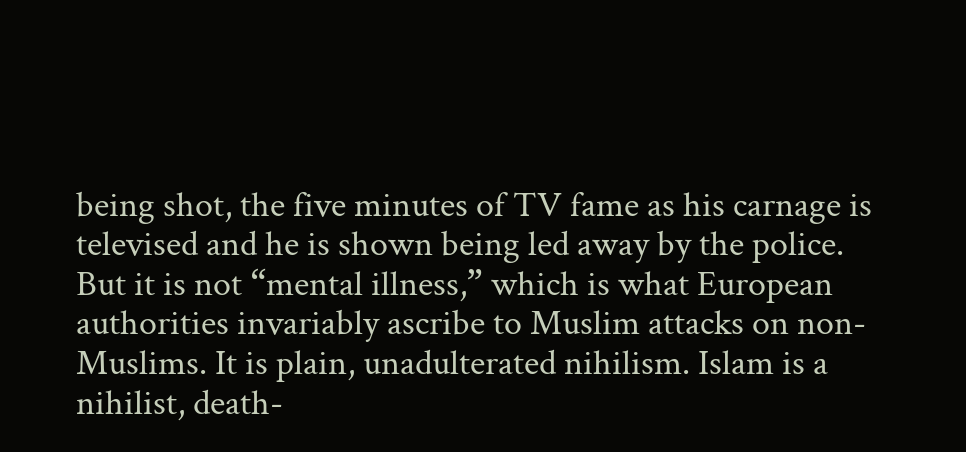being shot, the five minutes of TV fame as his carnage is televised and he is shown being led away by the police. But it is not “mental illness,” which is what European authorities invariably ascribe to Muslim attacks on non-Muslims. It is plain, unadulterated nihilism. Islam is a nihilist, death-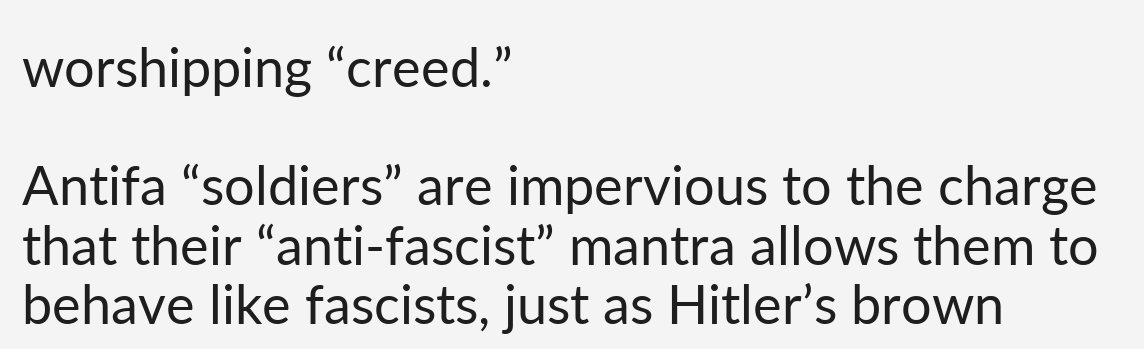worshipping “creed.”

Antifa “soldiers” are impervious to the charge that their “anti-fascist” mantra allows them to behave like fascists, just as Hitler’s brown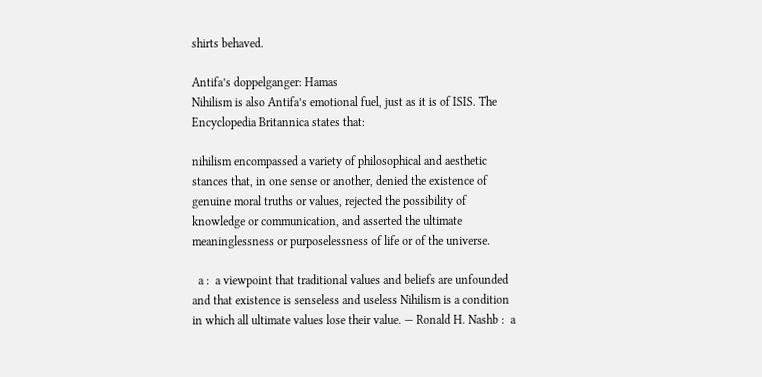shirts behaved.

Antifa’s doppelganger: Hamas
Nihilism is also Antifa’s emotional fuel, just as it is of ISIS. The Encyclopedia Britannica states that:

nihilism encompassed a variety of philosophical and aesthetic stances that, in one sense or another, denied the existence of genuine moral truths or values, rejected the possibility of knowledge or communication, and asserted the ultimate meaninglessness or purposelessness of life or of the universe.

  a :  a viewpoint that traditional values and beliefs are unfounded and that existence is senseless and useless Nihilism is a condition in which all ultimate values lose their value. — Ronald H. Nashb :  a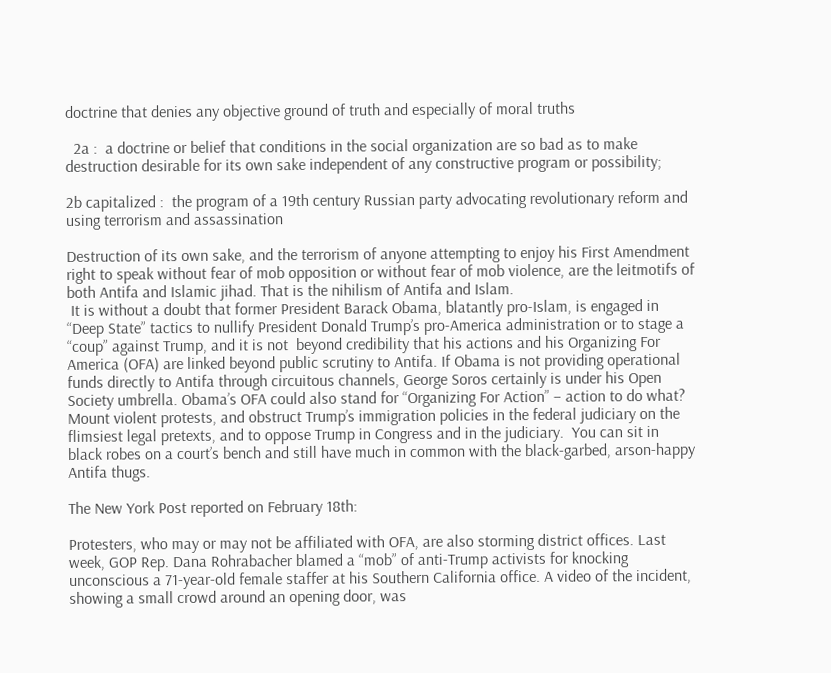doctrine that denies any objective ground of truth and especially of moral truths

  2a :  a doctrine or belief that conditions in the social organization are so bad as to make destruction desirable for its own sake independent of any constructive program or possibility;

2b capitalized :  the program of a 19th century Russian party advocating revolutionary reform and using terrorism and assassination

Destruction of its own sake, and the terrorism of anyone attempting to enjoy his First Amendment right to speak without fear of mob opposition or without fear of mob violence, are the leitmotifs of both Antifa and Islamic jihad. That is the nihilism of Antifa and Islam.
 It is without a doubt that former President Barack Obama, blatantly pro-Islam, is engaged in “Deep State” tactics to nullify President Donald Trump’s pro-America administration or to stage a “coup” against Trump, and it is not  beyond credibility that his actions and his Organizing For America (OFA) are linked beyond public scrutiny to Antifa. If Obama is not providing operational funds directly to Antifa through circuitous channels, George Soros certainly is under his Open Society umbrella. Obama’s OFA could also stand for “Organizing For Action” – action to do what? Mount violent protests, and obstruct Trump’s immigration policies in the federal judiciary on the flimsiest legal pretexts, and to oppose Trump in Congress and in the judiciary.  You can sit in black robes on a court’s bench and still have much in common with the black-garbed, arson-happy Antifa thugs.

The New York Post reported on February 18th:

Protesters, who may or may not be affiliated with OFA, are also storming district offices. Last week, GOP Rep. Dana Rohrabacher blamed a “mob” of anti-Trump activists for knocking unconscious a 71-year-old female staffer at his Southern California office. A video of the incident, showing a small crowd around an opening door, was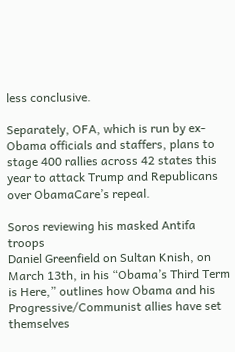less conclusive.

Separately, OFA, which is run by ex-Obama officials and staffers, plans to stage 400 rallies across 42 states this year to attack Trump and Republicans over ObamaCare’s repeal.

Soros reviewing his masked Antifa troops
Daniel Greenfield on Sultan Knish, on March 13th, in his “Obama’s Third Term is Here,” outlines how Obama and his Progressive/Communist allies have set themselves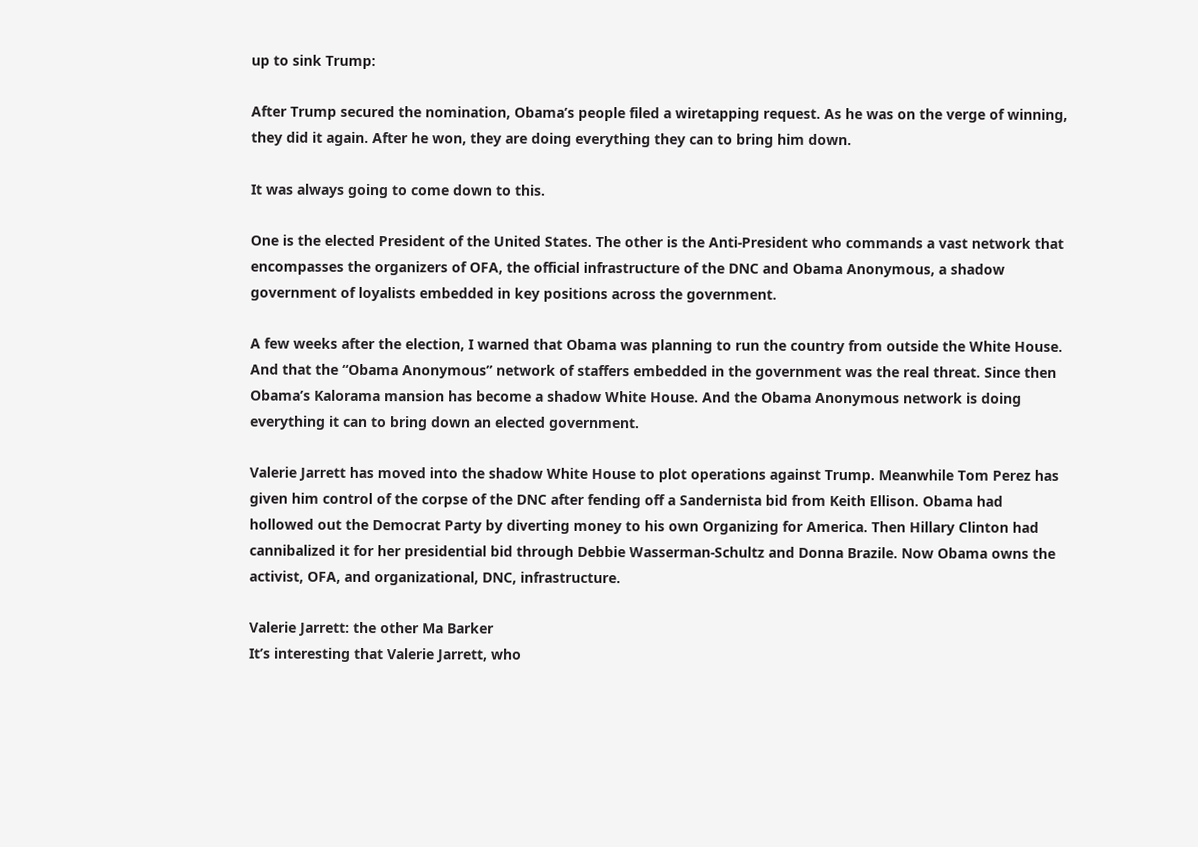up to sink Trump:

After Trump secured the nomination, Obama’s people filed a wiretapping request. As he was on the verge of winning, they did it again. After he won, they are doing everything they can to bring him down.

It was always going to come down to this.

One is the elected President of the United States. The other is the Anti-President who commands a vast network that encompasses the organizers of OFA, the official infrastructure of the DNC and Obama Anonymous, a shadow government of loyalists embedded in key positions across the government.

A few weeks after the election, I warned that Obama was planning to run the country from outside the White House. And that the “Obama Anonymous” network of staffers embedded in the government was the real threat. Since then Obama’s Kalorama mansion has become a shadow White House. And the Obama Anonymous network is doing everything it can to bring down an elected government.

Valerie Jarrett has moved into the shadow White House to plot operations against Trump. Meanwhile Tom Perez has given him control of the corpse of the DNC after fending off a Sandernista bid from Keith Ellison. Obama had hollowed out the Democrat Party by diverting money to his own Organizing for America. Then Hillary Clinton had cannibalized it for her presidential bid through Debbie Wasserman-Schultz and Donna Brazile. Now Obama owns the activist, OFA, and organizational, DNC, infrastructure.

Valerie Jarrett: the other Ma Barker
It’s interesting that Valerie Jarrett, who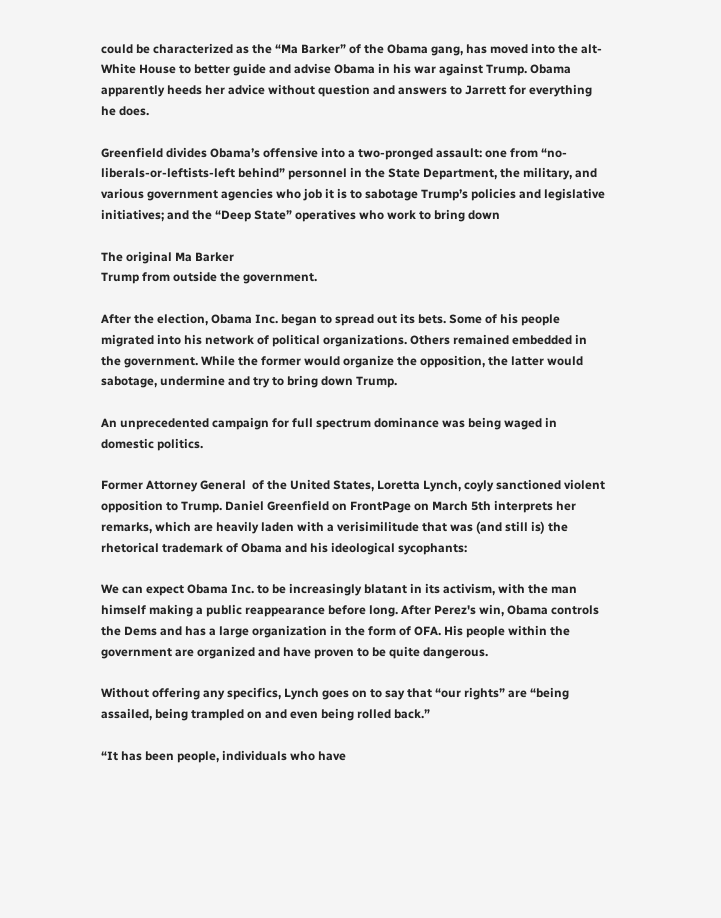could be characterized as the “Ma Barker” of the Obama gang, has moved into the alt-White House to better guide and advise Obama in his war against Trump. Obama apparently heeds her advice without question and answers to Jarrett for everything he does.

Greenfield divides Obama’s offensive into a two-pronged assault: one from “no-liberals-or-leftists-left behind” personnel in the State Department, the military, and various government agencies who job it is to sabotage Trump’s policies and legislative initiatives; and the “Deep State” operatives who work to bring down

The original Ma Barker
Trump from outside the government.

After the election, Obama Inc. began to spread out its bets. Some of his people migrated into his network of political organizations. Others remained embedded in the government. While the former would organize the opposition, the latter would sabotage, undermine and try to bring down Trump.

An unprecedented campaign for full spectrum dominance was being waged in domestic politics.

Former Attorney General  of the United States, Loretta Lynch, coyly sanctioned violent opposition to Trump. Daniel Greenfield on FrontPage on March 5th interprets her remarks, which are heavily laden with a verisimilitude that was (and still is) the rhetorical trademark of Obama and his ideological sycophants:

We can expect Obama Inc. to be increasingly blatant in its activism, with the man himself making a public reappearance before long. After Perez's win, Obama controls the Dems and has a large organization in the form of OFA. His people within the government are organized and have proven to be quite dangerous.

Without offering any specifics, Lynch goes on to say that “our rights” are “being assailed, being trampled on and even being rolled back.”

“It has been people, individuals who have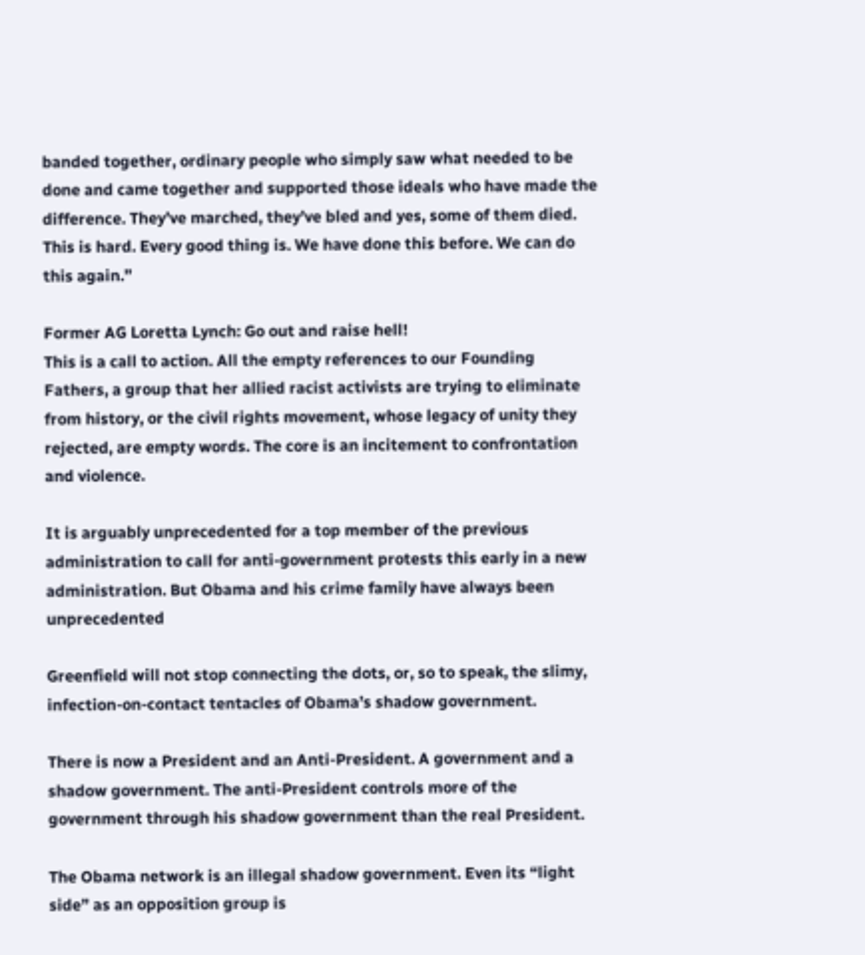banded together, ordinary people who simply saw what needed to be done and came together and supported those ideals who have made the difference. They’ve marched, they’ve bled and yes, some of them died. This is hard. Every good thing is. We have done this before. We can do this again.”

Former AG Loretta Lynch: Go out and raise hell!
This is a call to action. All the empty references to our Founding Fathers, a group that her allied racist activists are trying to eliminate from history, or the civil rights movement, whose legacy of unity they rejected, are empty words. The core is an incitement to confrontation and violence.

It is arguably unprecedented for a top member of the previous administration to call for anti-government protests this early in a new administration. But Obama and his crime family have always been unprecedented

Greenfield will not stop connecting the dots, or, so to speak, the slimy, infection-on-contact tentacles of Obama’s shadow government.

There is now a President and an Anti-President. A government and a shadow government. The anti-President controls more of the government through his shadow government than the real President.

The Obama network is an illegal shadow government. Even its “light side” as an opposition group is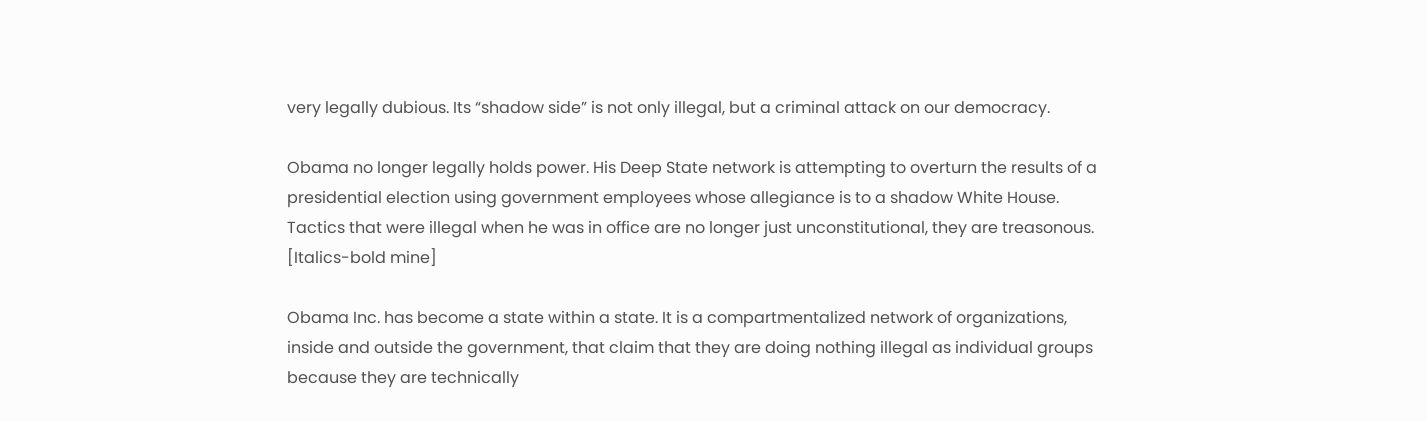very legally dubious. Its “shadow side” is not only illegal, but a criminal attack on our democracy.

Obama no longer legally holds power. His Deep State network is attempting to overturn the results of a presidential election using government employees whose allegiance is to a shadow White House. Tactics that were illegal when he was in office are no longer just unconstitutional, they are treasonous. [Italics-bold mine]

Obama Inc. has become a state within a state. It is a compartmentalized network of organizations, inside and outside the government, that claim that they are doing nothing illegal as individual groups because they are technically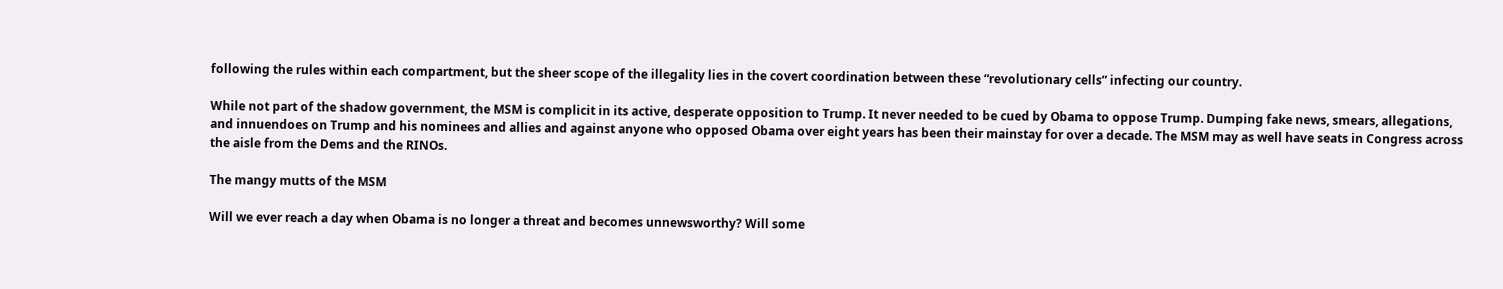following the rules within each compartment, but the sheer scope of the illegality lies in the covert coordination between these “revolutionary cells” infecting our country.

While not part of the shadow government, the MSM is complicit in its active, desperate opposition to Trump. It never needed to be cued by Obama to oppose Trump. Dumping fake news, smears, allegations, and innuendoes on Trump and his nominees and allies and against anyone who opposed Obama over eight years has been their mainstay for over a decade. The MSM may as well have seats in Congress across the aisle from the Dems and the RINOs.

The mangy mutts of the MSM

Will we ever reach a day when Obama is no longer a threat and becomes unnewsworthy? Will some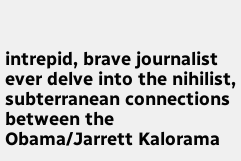intrepid, brave journalist ever delve into the nihilist, subterranean connections between the Obama/Jarrett Kalorama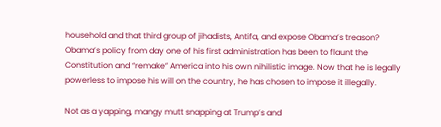household and that third group of jihadists, Antifa, and expose Obama’s treason?  Obama’s policy from day one of his first administration has been to flaunt the Constitution and “remake” America into his own nihilistic image. Now that he is legally powerless to impose his will on the country, he has chosen to impose it illegally.

Not as a yapping, mangy mutt snapping at Trump’s and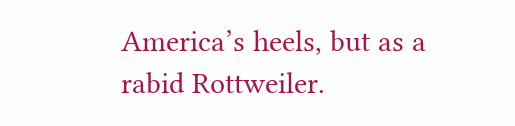America’s heels, but as a rabid Rottweiler.